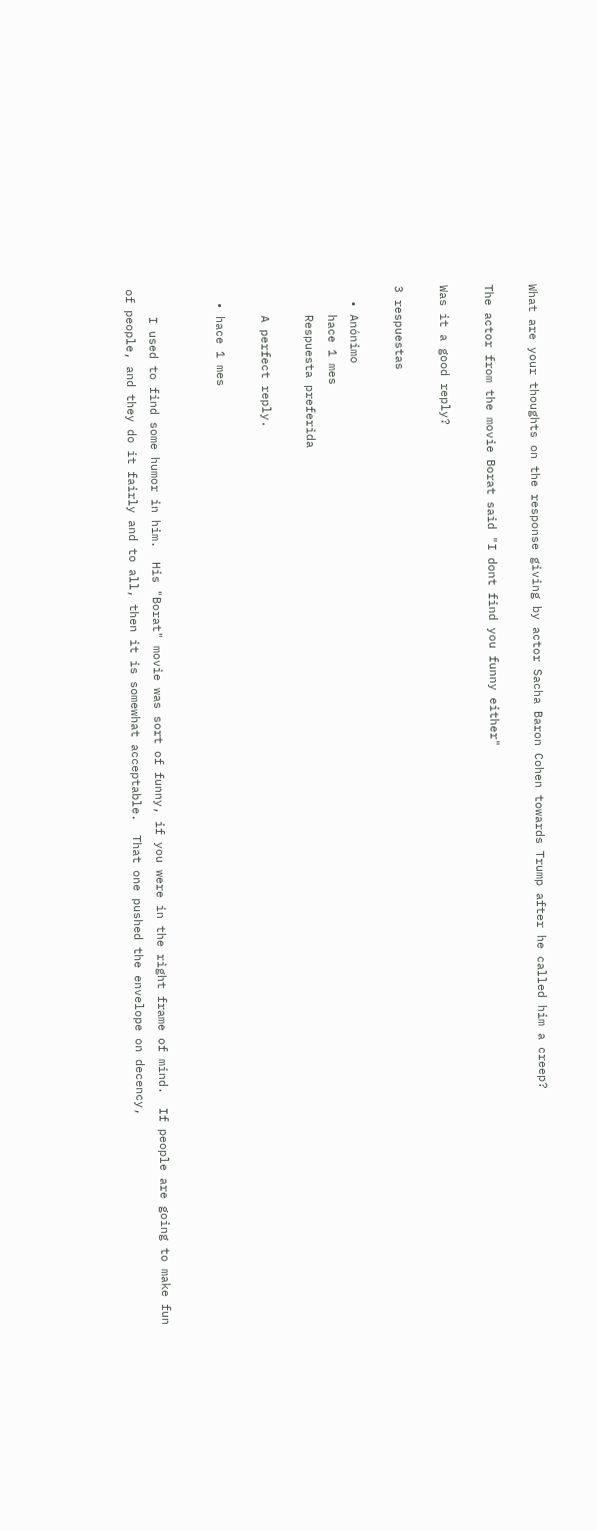What are your thoughts on the response giving by actor Sacha Baron Cohen towards Trump after he called him a creep?

The actor from the movie Borat said "I dont find you funny either"

Was it a good reply?

3 respuestas

  • Anónimo
    hace 1 mes
    Respuesta preferida

    A perfect reply.

  • hace 1 mes


    I used to find some humor in him.  His "Borat" movie was sort of funny, if you were in the right frame of mind.  If people are going to make fun of people, and they do it fairly and to all, then it is somewhat acceptable.  That one pushed the envelope on decency,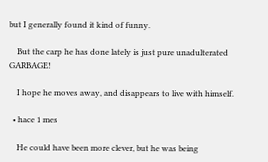but I generally found it kind of funny.

    But the carp he has done lately is just pure unadulterated GARBAGE!

    I hope he moves away, and disappears to live with himself.

  • hace 1 mes

    He could have been more clever, but he was being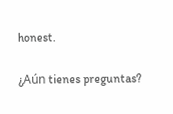honest.

¿Aún tienes preguntas?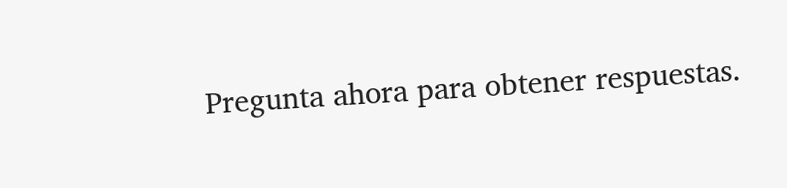Pregunta ahora para obtener respuestas.